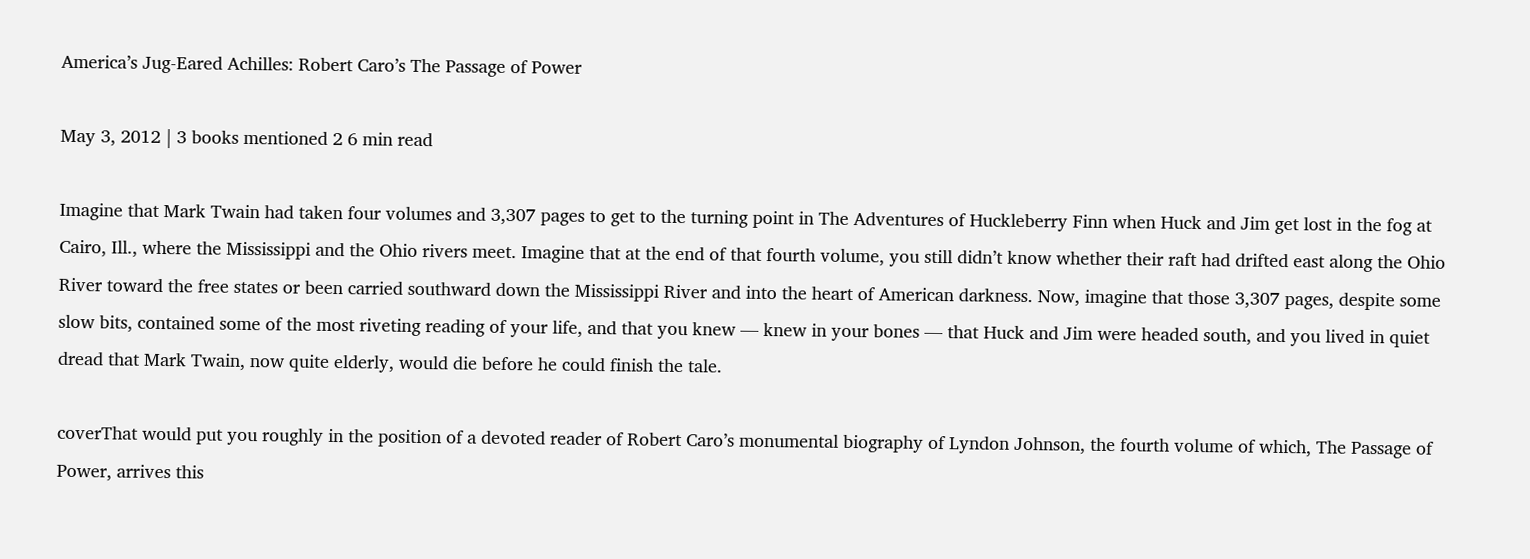America’s Jug-Eared Achilles: Robert Caro’s The Passage of Power

May 3, 2012 | 3 books mentioned 2 6 min read

Imagine that Mark Twain had taken four volumes and 3,307 pages to get to the turning point in The Adventures of Huckleberry Finn when Huck and Jim get lost in the fog at Cairo, Ill., where the Mississippi and the Ohio rivers meet. Imagine that at the end of that fourth volume, you still didn’t know whether their raft had drifted east along the Ohio River toward the free states or been carried southward down the Mississippi River and into the heart of American darkness. Now, imagine that those 3,307 pages, despite some slow bits, contained some of the most riveting reading of your life, and that you knew — knew in your bones — that Huck and Jim were headed south, and you lived in quiet dread that Mark Twain, now quite elderly, would die before he could finish the tale.

coverThat would put you roughly in the position of a devoted reader of Robert Caro’s monumental biography of Lyndon Johnson, the fourth volume of which, The Passage of Power, arrives this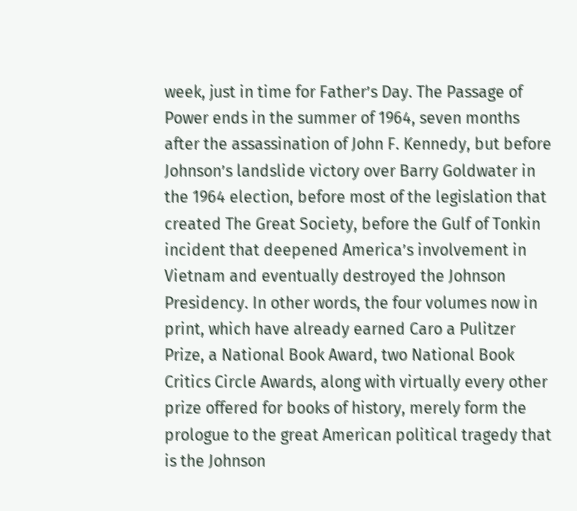week, just in time for Father’s Day. The Passage of Power ends in the summer of 1964, seven months after the assassination of John F. Kennedy, but before Johnson’s landslide victory over Barry Goldwater in the 1964 election, before most of the legislation that created The Great Society, before the Gulf of Tonkin incident that deepened America’s involvement in Vietnam and eventually destroyed the Johnson Presidency. In other words, the four volumes now in print, which have already earned Caro a Pulitzer Prize, a National Book Award, two National Book Critics Circle Awards, along with virtually every other prize offered for books of history, merely form the prologue to the great American political tragedy that is the Johnson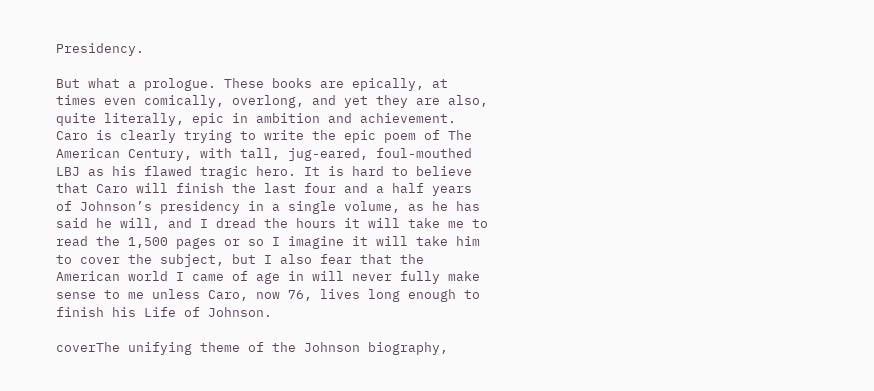Presidency.

But what a prologue. These books are epically, at times even comically, overlong, and yet they are also, quite literally, epic in ambition and achievement. Caro is clearly trying to write the epic poem of The American Century, with tall, jug-eared, foul-mouthed LBJ as his flawed tragic hero. It is hard to believe that Caro will finish the last four and a half years of Johnson’s presidency in a single volume, as he has said he will, and I dread the hours it will take me to read the 1,500 pages or so I imagine it will take him to cover the subject, but I also fear that the American world I came of age in will never fully make sense to me unless Caro, now 76, lives long enough to finish his Life of Johnson.

coverThe unifying theme of the Johnson biography,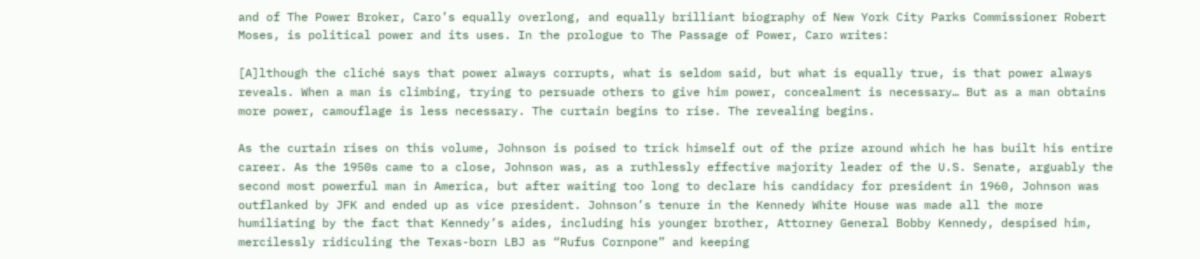and of The Power Broker, Caro’s equally overlong, and equally brilliant biography of New York City Parks Commissioner Robert Moses, is political power and its uses. In the prologue to The Passage of Power, Caro writes:

[A]lthough the cliché says that power always corrupts, what is seldom said, but what is equally true, is that power always reveals. When a man is climbing, trying to persuade others to give him power, concealment is necessary… But as a man obtains more power, camouflage is less necessary. The curtain begins to rise. The revealing begins.

As the curtain rises on this volume, Johnson is poised to trick himself out of the prize around which he has built his entire career. As the 1950s came to a close, Johnson was, as a ruthlessly effective majority leader of the U.S. Senate, arguably the second most powerful man in America, but after waiting too long to declare his candidacy for president in 1960, Johnson was outflanked by JFK and ended up as vice president. Johnson’s tenure in the Kennedy White House was made all the more humiliating by the fact that Kennedy’s aides, including his younger brother, Attorney General Bobby Kennedy, despised him, mercilessly ridiculing the Texas-born LBJ as “Rufus Cornpone” and keeping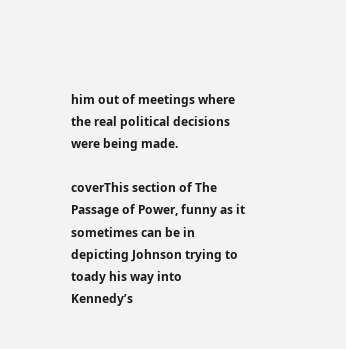him out of meetings where the real political decisions were being made.

coverThis section of The Passage of Power, funny as it sometimes can be in depicting Johnson trying to toady his way into Kennedy’s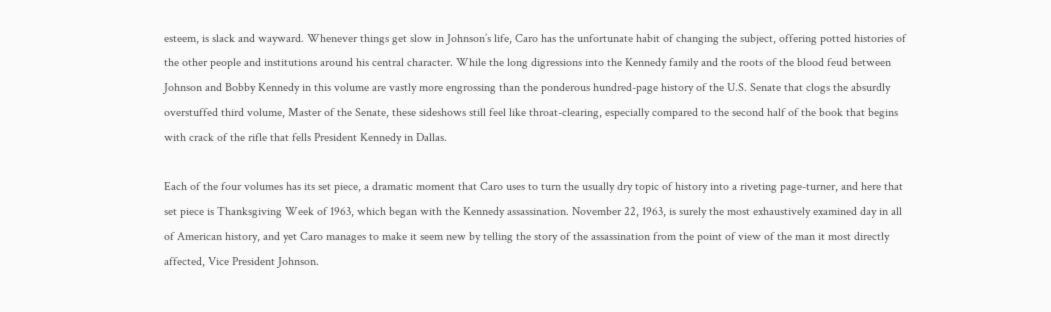esteem, is slack and wayward. Whenever things get slow in Johnson’s life, Caro has the unfortunate habit of changing the subject, offering potted histories of the other people and institutions around his central character. While the long digressions into the Kennedy family and the roots of the blood feud between Johnson and Bobby Kennedy in this volume are vastly more engrossing than the ponderous hundred-page history of the U.S. Senate that clogs the absurdly overstuffed third volume, Master of the Senate, these sideshows still feel like throat-clearing, especially compared to the second half of the book that begins with crack of the rifle that fells President Kennedy in Dallas.

Each of the four volumes has its set piece, a dramatic moment that Caro uses to turn the usually dry topic of history into a riveting page-turner, and here that set piece is Thanksgiving Week of 1963, which began with the Kennedy assassination. November 22, 1963, is surely the most exhaustively examined day in all of American history, and yet Caro manages to make it seem new by telling the story of the assassination from the point of view of the man it most directly affected, Vice President Johnson.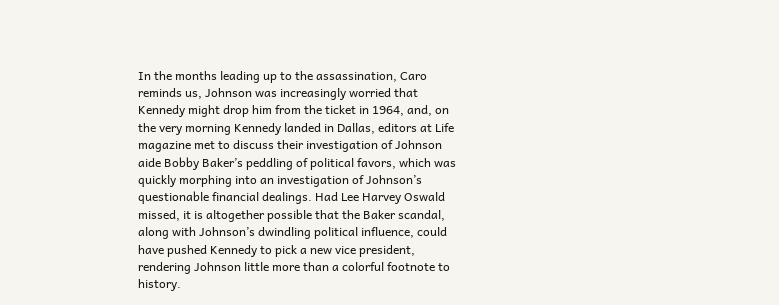In the months leading up to the assassination, Caro reminds us, Johnson was increasingly worried that Kennedy might drop him from the ticket in 1964, and, on the very morning Kennedy landed in Dallas, editors at Life magazine met to discuss their investigation of Johnson aide Bobby Baker’s peddling of political favors, which was quickly morphing into an investigation of Johnson’s questionable financial dealings. Had Lee Harvey Oswald missed, it is altogether possible that the Baker scandal, along with Johnson’s dwindling political influence, could have pushed Kennedy to pick a new vice president, rendering Johnson little more than a colorful footnote to history.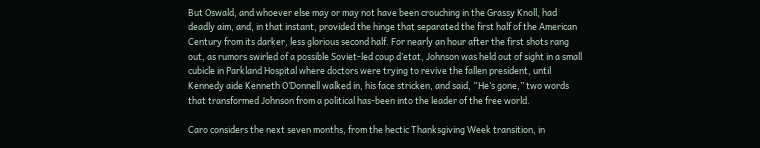But Oswald, and whoever else may or may not have been crouching in the Grassy Knoll, had deadly aim, and, in that instant, provided the hinge that separated the first half of the American Century from its darker, less glorious second half. For nearly an hour after the first shots rang out, as rumors swirled of a possible Soviet-led coup d’etat, Johnson was held out of sight in a small cubicle in Parkland Hospital where doctors were trying to revive the fallen president, until Kennedy aide Kenneth O’Donnell walked in, his face stricken, and said, “He’s gone,” two words that transformed Johnson from a political has-been into the leader of the free world.

Caro considers the next seven months, from the hectic Thanksgiving Week transition, in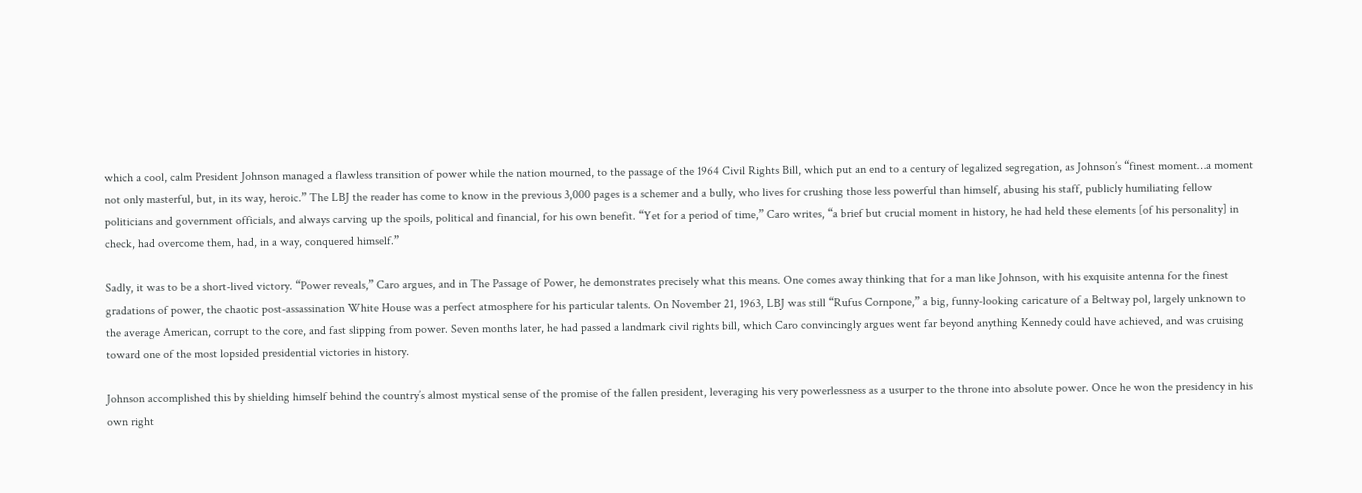which a cool, calm President Johnson managed a flawless transition of power while the nation mourned, to the passage of the 1964 Civil Rights Bill, which put an end to a century of legalized segregation, as Johnson’s “finest moment…a moment not only masterful, but, in its way, heroic.” The LBJ the reader has come to know in the previous 3,000 pages is a schemer and a bully, who lives for crushing those less powerful than himself, abusing his staff, publicly humiliating fellow politicians and government officials, and always carving up the spoils, political and financial, for his own benefit. “Yet for a period of time,” Caro writes, “a brief but crucial moment in history, he had held these elements [of his personality] in check, had overcome them, had, in a way, conquered himself.”

Sadly, it was to be a short-lived victory. “Power reveals,” Caro argues, and in The Passage of Power, he demonstrates precisely what this means. One comes away thinking that for a man like Johnson, with his exquisite antenna for the finest gradations of power, the chaotic post-assassination White House was a perfect atmosphere for his particular talents. On November 21, 1963, LBJ was still “Rufus Cornpone,” a big, funny-looking caricature of a Beltway pol, largely unknown to the average American, corrupt to the core, and fast slipping from power. Seven months later, he had passed a landmark civil rights bill, which Caro convincingly argues went far beyond anything Kennedy could have achieved, and was cruising toward one of the most lopsided presidential victories in history.

Johnson accomplished this by shielding himself behind the country’s almost mystical sense of the promise of the fallen president, leveraging his very powerlessness as a usurper to the throne into absolute power. Once he won the presidency in his own right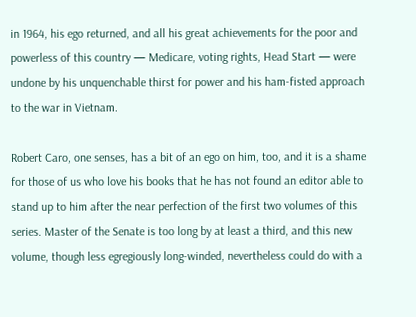in 1964, his ego returned, and all his great achievements for the poor and powerless of this country — Medicare, voting rights, Head Start — were undone by his unquenchable thirst for power and his ham-fisted approach to the war in Vietnam.

Robert Caro, one senses, has a bit of an ego on him, too, and it is a shame for those of us who love his books that he has not found an editor able to stand up to him after the near perfection of the first two volumes of this series. Master of the Senate is too long by at least a third, and this new volume, though less egregiously long-winded, nevertheless could do with a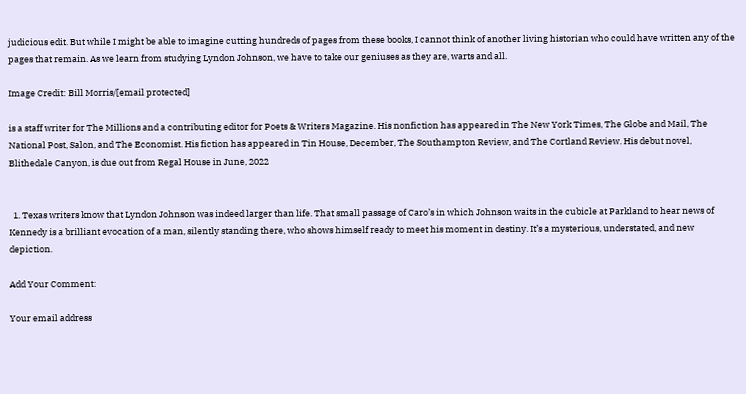judicious edit. But while I might be able to imagine cutting hundreds of pages from these books, I cannot think of another living historian who could have written any of the pages that remain. As we learn from studying Lyndon Johnson, we have to take our geniuses as they are, warts and all.

Image Credit: Bill Morris/[email protected]

is a staff writer for The Millions and a contributing editor for Poets & Writers Magazine. His nonfiction has appeared in The New York Times, The Globe and Mail, The National Post, Salon, and The Economist. His fiction has appeared in Tin House, December, The Southampton Review, and The Cortland Review. His debut novel, Blithedale Canyon, is due out from Regal House in June, 2022


  1. Texas writers know that Lyndon Johnson was indeed larger than life. That small passage of Caro’s in which Johnson waits in the cubicle at Parkland to hear news of Kennedy is a brilliant evocation of a man, silently standing there, who shows himself ready to meet his moment in destiny. It’s a mysterious, understated, and new depiction.

Add Your Comment:

Your email address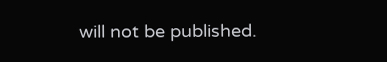will not be published.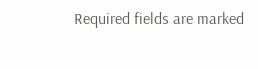Required fields are marked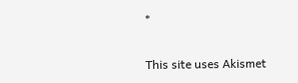*

This site uses Akismet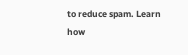to reduce spam. Learn how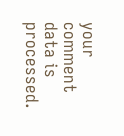your comment data is processed.